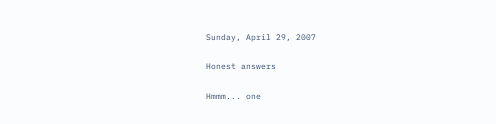Sunday, April 29, 2007

Honest answers

Hmmm... one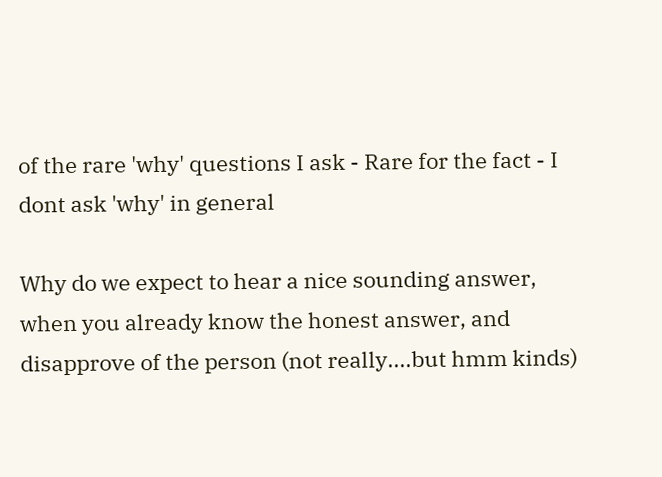of the rare 'why' questions I ask - Rare for the fact - I dont ask 'why' in general

Why do we expect to hear a nice sounding answer, when you already know the honest answer, and disapprove of the person (not really....but hmm kinds)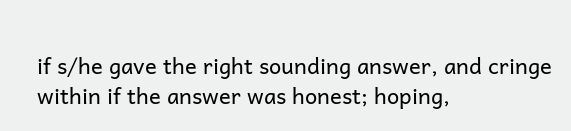if s/he gave the right sounding answer, and cringe within if the answer was honest; hoping,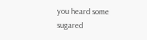you heard some sugared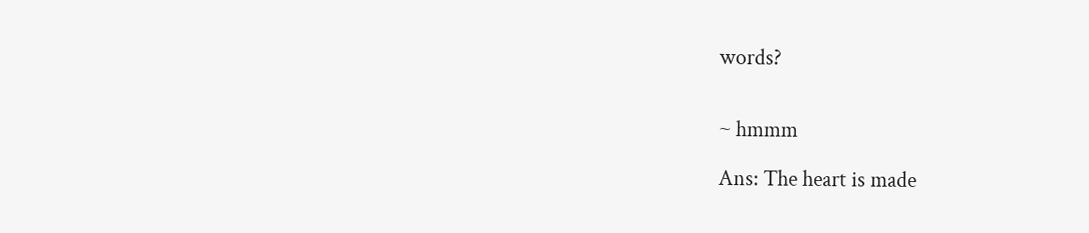words?


~ hmmm

Ans: The heart is made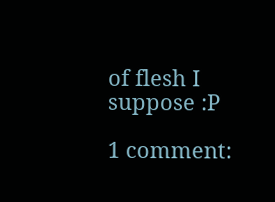of flesh I suppose :P

1 comment: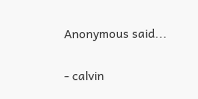Anonymous said...


- calvin